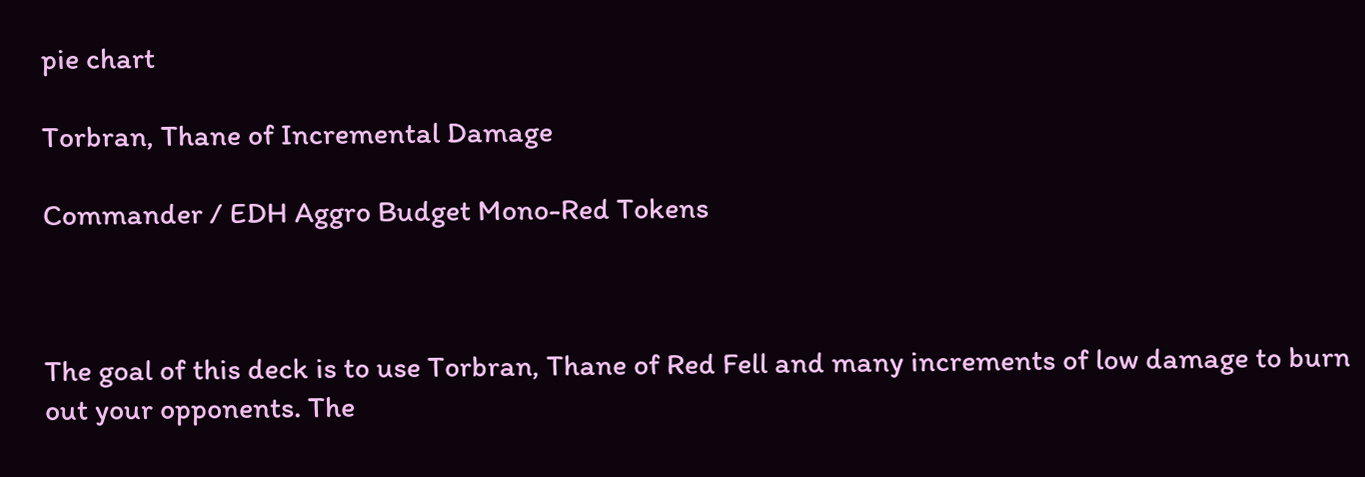pie chart

Torbran, Thane of Incremental Damage

Commander / EDH Aggro Budget Mono-Red Tokens



The goal of this deck is to use Torbran, Thane of Red Fell and many increments of low damage to burn out your opponents. The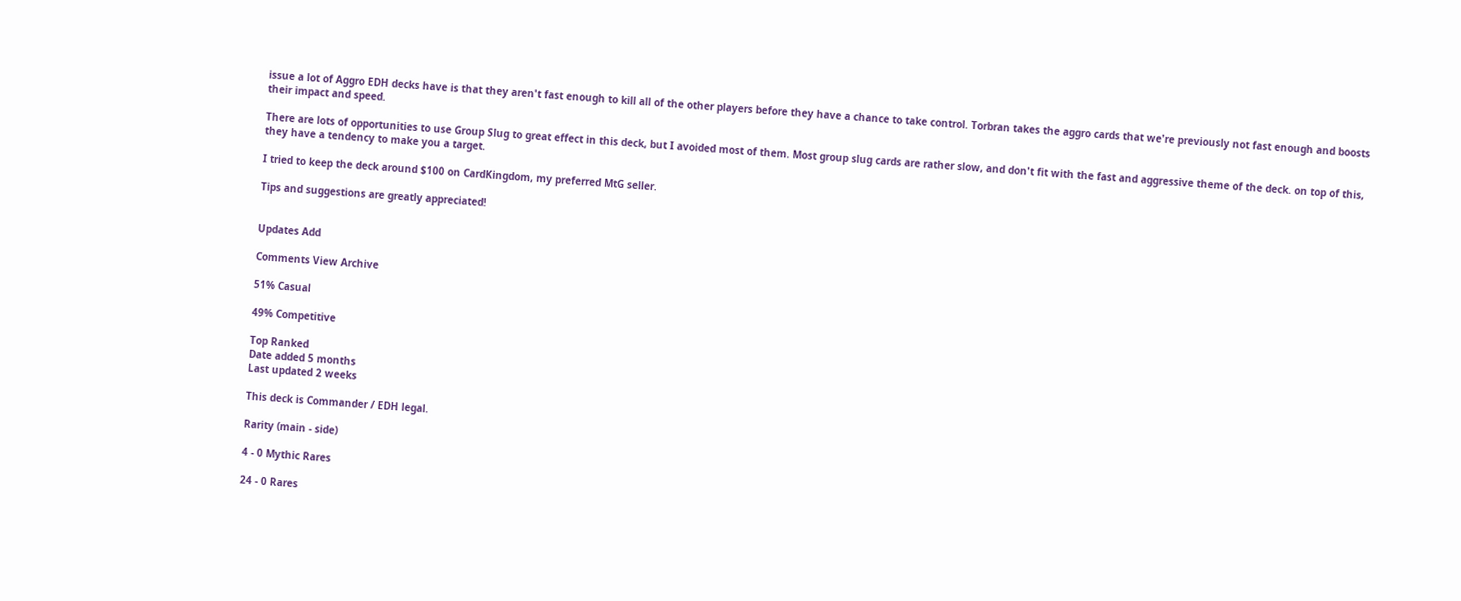issue a lot of Aggro EDH decks have is that they aren't fast enough to kill all of the other players before they have a chance to take control. Torbran takes the aggro cards that we're previously not fast enough and boosts their impact and speed.

There are lots of opportunities to use Group Slug to great effect in this deck, but I avoided most of them. Most group slug cards are rather slow, and don't fit with the fast and aggressive theme of the deck. on top of this, they have a tendency to make you a target.

I tried to keep the deck around $100 on CardKingdom, my preferred MtG seller.

Tips and suggestions are greatly appreciated!


Updates Add

Comments View Archive

51% Casual

49% Competitive

Top Ranked
Date added 5 months
Last updated 2 weeks

This deck is Commander / EDH legal.

Rarity (main - side)

4 - 0 Mythic Rares

24 - 0 Rares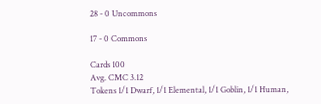28 - 0 Uncommons

17 - 0 Commons

Cards 100
Avg. CMC 3.12
Tokens 1/1 Dwarf, 1/1 Elemental, 1/1 Goblin, 1/1 Human,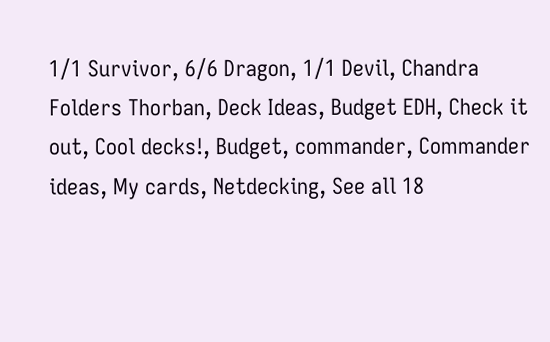1/1 Survivor, 6/6 Dragon, 1/1 Devil, Chandra
Folders Thorban, Deck Ideas, Budget EDH, Check it out, Cool decks!, Budget, commander, Commander ideas, My cards, Netdecking, See all 18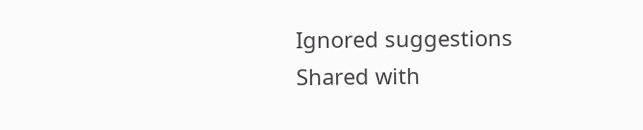Ignored suggestions
Shared with